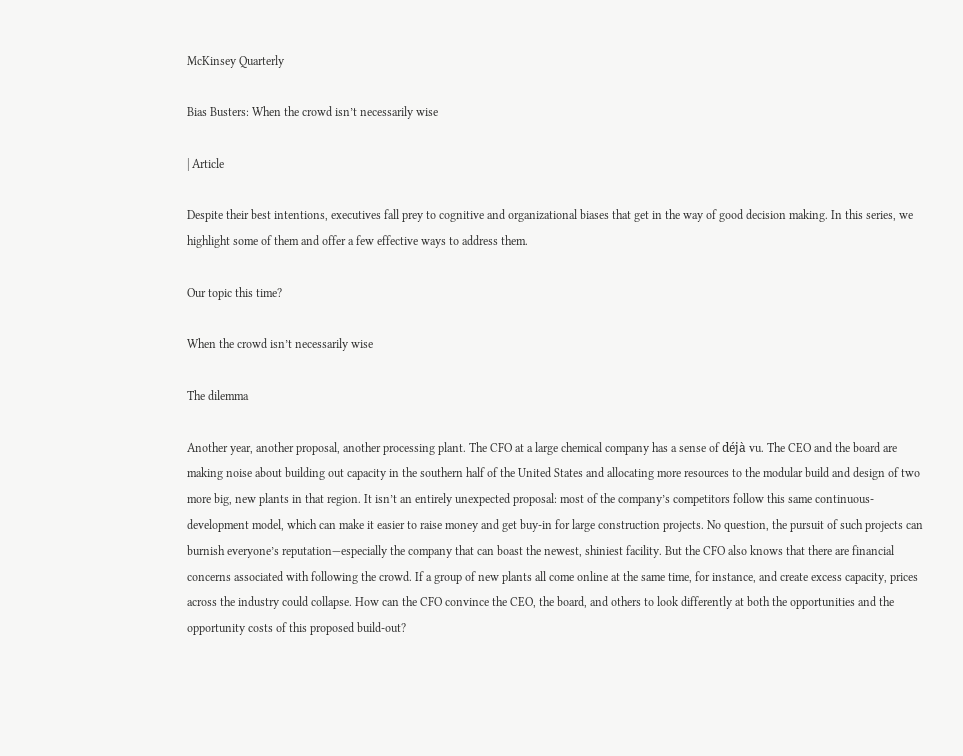McKinsey Quarterly

Bias Busters: When the crowd isn’t necessarily wise

| Article

Despite their best intentions, executives fall prey to cognitive and organizational biases that get in the way of good decision making. In this series, we highlight some of them and offer a few effective ways to address them.

Our topic this time?

When the crowd isn’t necessarily wise

The dilemma

Another year, another proposal, another processing plant. The CFO at a large chemical company has a sense of déjà vu. The CEO and the board are making noise about building out capacity in the southern half of the United States and allocating more resources to the modular build and design of two more big, new plants in that region. It isn’t an entirely unexpected proposal: most of the company’s competitors follow this same continuous-development model, which can make it easier to raise money and get buy-in for large construction projects. No question, the pursuit of such projects can burnish everyone’s reputation—especially the company that can boast the newest, shiniest facility. But the CFO also knows that there are financial concerns associated with following the crowd. If a group of new plants all come online at the same time, for instance, and create excess capacity, prices across the industry could collapse. How can the CFO convince the CEO, the board, and others to look differently at both the opportunities and the opportunity costs of this proposed build-out?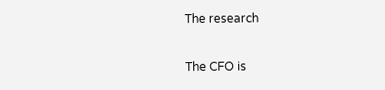The research

The CFO is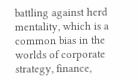battling against herd mentality, which is a common bias in the worlds of corporate strategy, finance,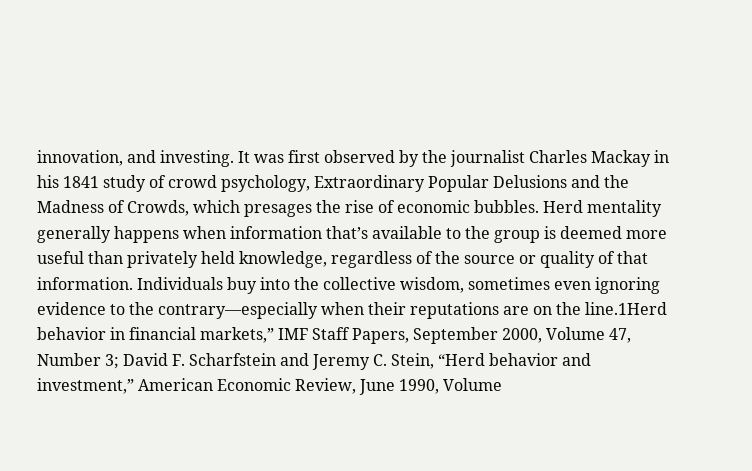innovation, and investing. It was first observed by the journalist Charles Mackay in his 1841 study of crowd psychology, Extraordinary Popular Delusions and the Madness of Crowds, which presages the rise of economic bubbles. Herd mentality generally happens when information that’s available to the group is deemed more useful than privately held knowledge, regardless of the source or quality of that information. Individuals buy into the collective wisdom, sometimes even ignoring evidence to the contrary—especially when their reputations are on the line.1Herd behavior in financial markets,” IMF Staff Papers, September 2000, Volume 47, Number 3; David F. Scharfstein and Jeremy C. Stein, “Herd behavior and investment,” American Economic Review, June 1990, Volume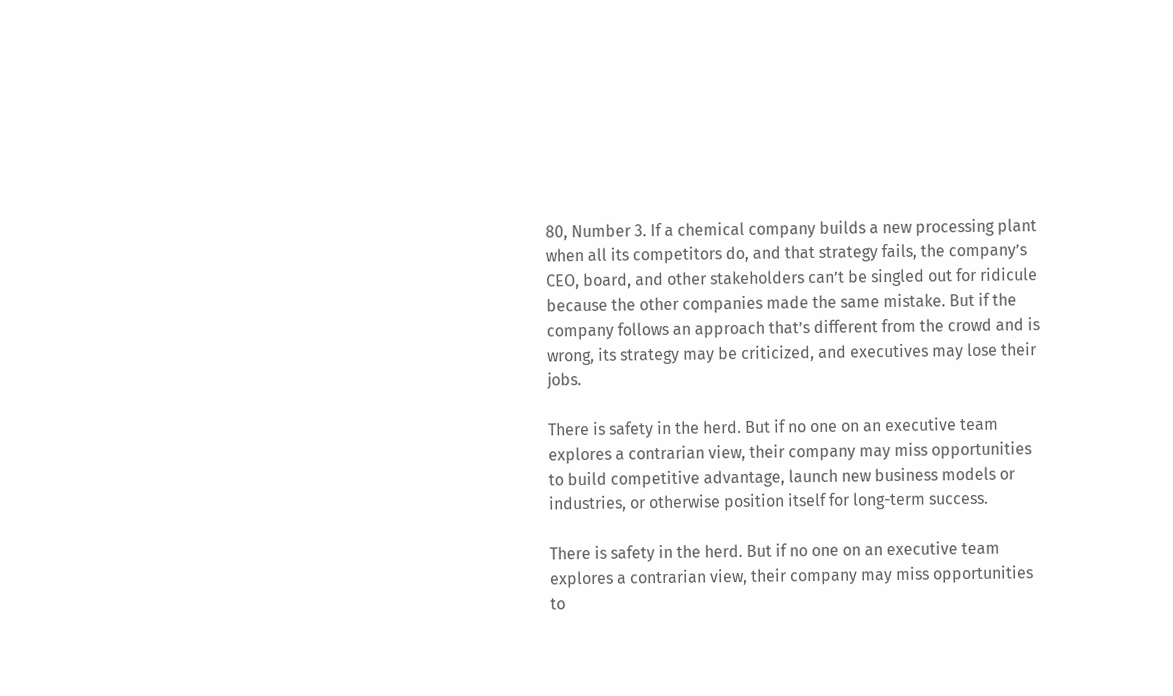80, Number 3. If a chemical company builds a new processing plant when all its competitors do, and that strategy fails, the company’s CEO, board, and other stakeholders can’t be singled out for ridicule because the other companies made the same mistake. But if the company follows an approach that’s different from the crowd and is wrong, its strategy may be criticized, and executives may lose their jobs.

There is safety in the herd. But if no one on an executive team explores a contrarian view, their company may miss opportunities to build competitive advantage, launch new business models or industries, or otherwise position itself for long-term success.

There is safety in the herd. But if no one on an executive team explores a contrarian view, their company may miss opportunities to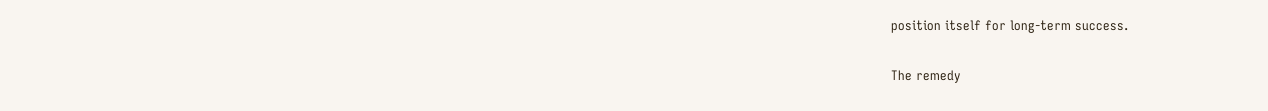position itself for long-term success.

The remedy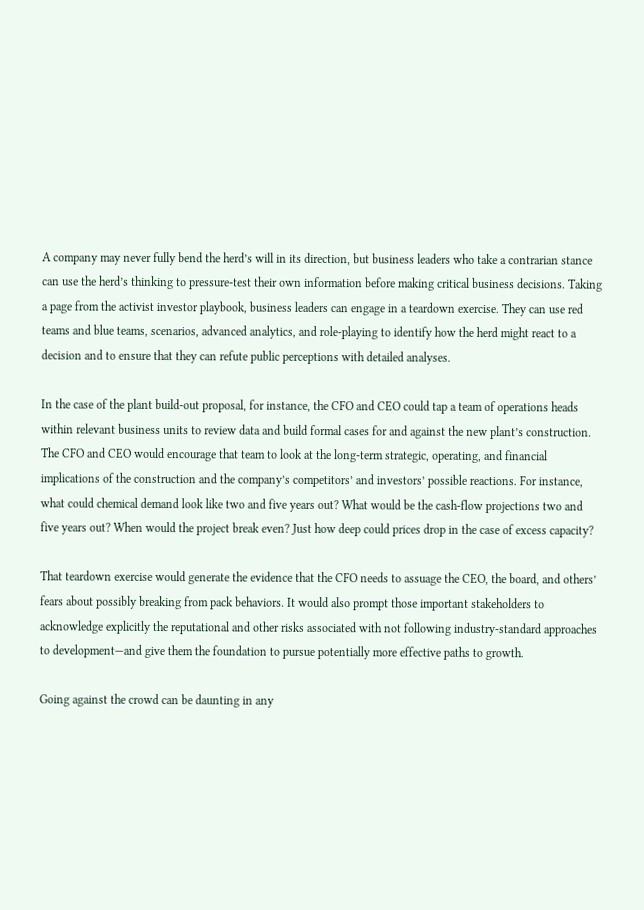A company may never fully bend the herd’s will in its direction, but business leaders who take a contrarian stance can use the herd’s thinking to pressure-test their own information before making critical business decisions. Taking a page from the activist investor playbook, business leaders can engage in a teardown exercise. They can use red teams and blue teams, scenarios, advanced analytics, and role-playing to identify how the herd might react to a decision and to ensure that they can refute public perceptions with detailed analyses.

In the case of the plant build-out proposal, for instance, the CFO and CEO could tap a team of operations heads within relevant business units to review data and build formal cases for and against the new plant’s construction. The CFO and CEO would encourage that team to look at the long-term strategic, operating, and financial implications of the construction and the company’s competitors’ and investors’ possible reactions. For instance, what could chemical demand look like two and five years out? What would be the cash-flow projections two and five years out? When would the project break even? Just how deep could prices drop in the case of excess capacity?

That teardown exercise would generate the evidence that the CFO needs to assuage the CEO, the board, and others’ fears about possibly breaking from pack behaviors. It would also prompt those important stakeholders to acknowledge explicitly the reputational and other risks associated with not following industry-standard approaches to development—and give them the foundation to pursue potentially more effective paths to growth.

Going against the crowd can be daunting in any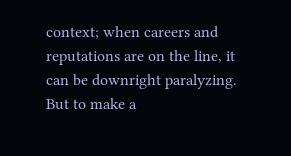context; when careers and reputations are on the line, it can be downright paralyzing. But to make a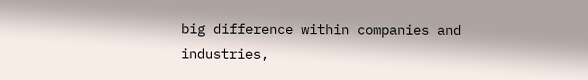big difference within companies and industries,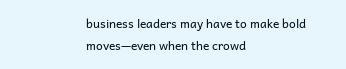business leaders may have to make bold moves—even when the crowd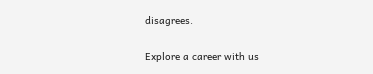disagrees.

Explore a career with us